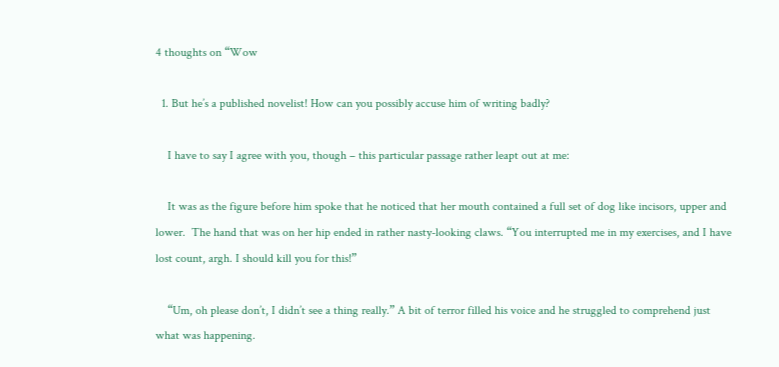4 thoughts on “Wow

  1. But he’s a published novelist! How can you possibly accuse him of writing badly?

    I have to say I agree with you, though – this particular passage rather leapt out at me:

    It was as the figure before him spoke that he noticed that her mouth contained a full set of dog like incisors, upper and lower.  The hand that was on her hip ended in rather nasty-looking claws. “You interrupted me in my exercises, and I have lost count, argh. I should kill you for this!”

    “Um, oh please don’t, I didn’t see a thing really.” A bit of terror filled his voice and he struggled to comprehend just what was happening.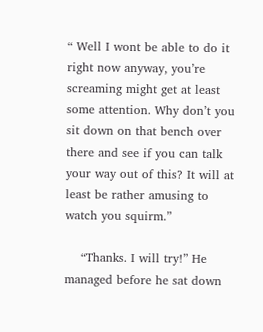“ Well I wont be able to do it right now anyway, you’re screaming might get at least some attention. Why don’t you sit down on that bench over there and see if you can talk your way out of this? It will at least be rather amusing to watch you squirm.”

    “Thanks. I will try!” He managed before he sat down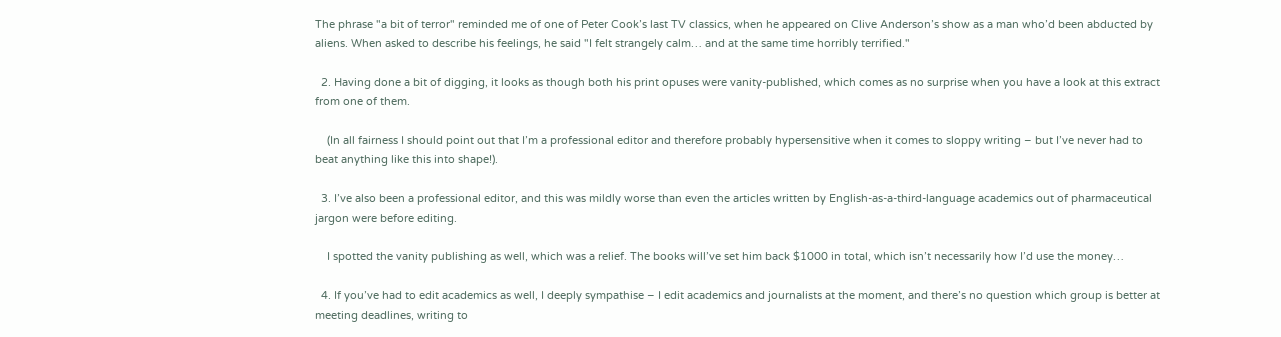The phrase "a bit of terror" reminded me of one of Peter Cook’s last TV classics, when he appeared on Clive Anderson’s show as a man who’d been abducted by aliens. When asked to describe his feelings, he said "I felt strangely calm… and at the same time horribly terrified."

  2. Having done a bit of digging, it looks as though both his print opuses were vanity-published, which comes as no surprise when you have a look at this extract from one of them.

    (In all fairness I should point out that I’m a professional editor and therefore probably hypersensitive when it comes to sloppy writing – but I’ve never had to beat anything like this into shape!).

  3. I’ve also been a professional editor, and this was mildly worse than even the articles written by English-as-a-third-language academics out of pharmaceutical jargon were before editing.

    I spotted the vanity publishing as well, which was a relief. The books will’ve set him back $1000 in total, which isn’t necessarily how I’d use the money…

  4. If you’ve had to edit academics as well, I deeply sympathise – I edit academics and journalists at the moment, and there’s no question which group is better at meeting deadlines, writing to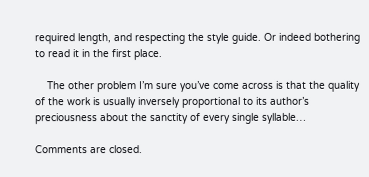required length, and respecting the style guide. Or indeed bothering to read it in the first place.

    The other problem I’m sure you’ve come across is that the quality of the work is usually inversely proportional to its author’s preciousness about the sanctity of every single syllable…

Comments are closed.